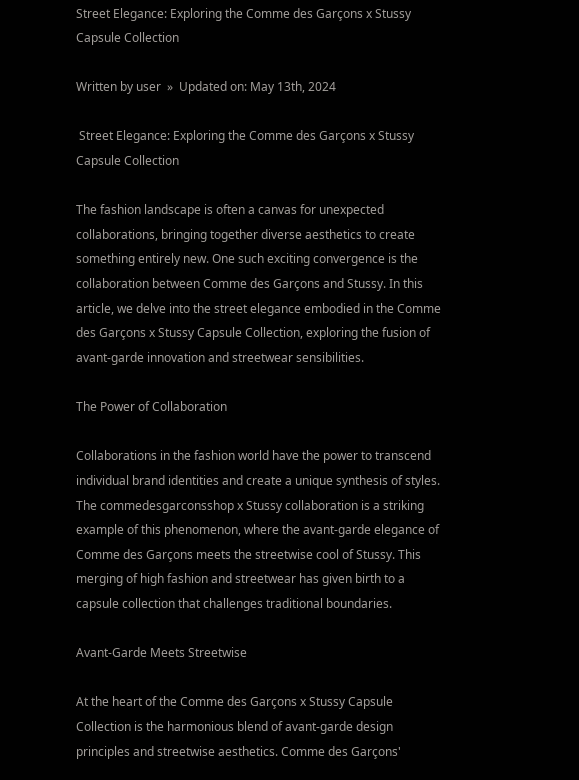Street Elegance: Exploring the Comme des Garçons x Stussy Capsule Collection

Written by user  »  Updated on: May 13th, 2024

 Street Elegance: Exploring the Comme des Garçons x Stussy Capsule Collection

The fashion landscape is often a canvas for unexpected collaborations, bringing together diverse aesthetics to create something entirely new. One such exciting convergence is the collaboration between Comme des Garçons and Stussy. In this article, we delve into the street elegance embodied in the Comme des Garçons x Stussy Capsule Collection, exploring the fusion of avant-garde innovation and streetwear sensibilities.

The Power of Collaboration

Collaborations in the fashion world have the power to transcend individual brand identities and create a unique synthesis of styles. The commedesgarconsshop x Stussy collaboration is a striking example of this phenomenon, where the avant-garde elegance of Comme des Garçons meets the streetwise cool of Stussy. This merging of high fashion and streetwear has given birth to a capsule collection that challenges traditional boundaries.

Avant-Garde Meets Streetwise

At the heart of the Comme des Garçons x Stussy Capsule Collection is the harmonious blend of avant-garde design principles and streetwise aesthetics. Comme des Garçons'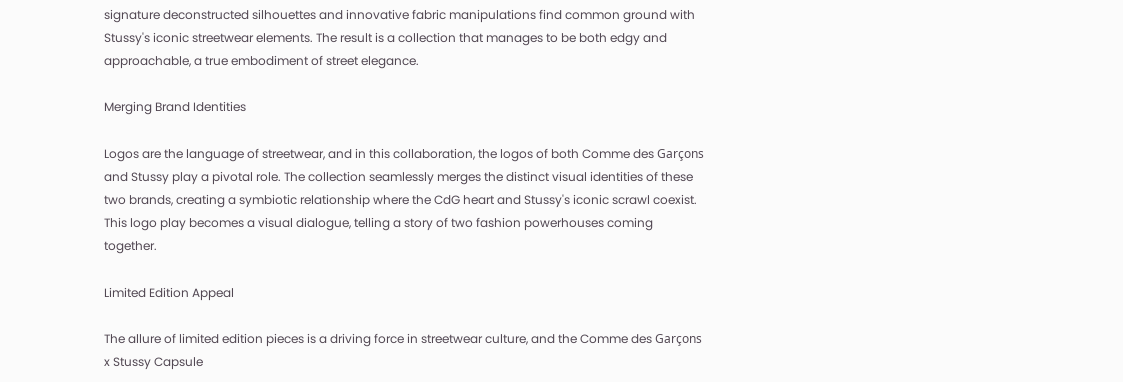signature deconstructed silhouettes and innovative fabric manipulations find common ground with Stussy's iconic streetwear elements. The result is a collection that manages to be both edgy and approachable, a true embodiment of street elegance.

Merging Brand Identities

Logos are the language of streetwear, and in this collaboration, the logos of both Comme des Garçons and Stussy play a pivotal role. The collection seamlessly merges the distinct visual identities of these two brands, creating a symbiotic relationship where the CdG heart and Stussy's iconic scrawl coexist. This logo play becomes a visual dialogue, telling a story of two fashion powerhouses coming together.

Limited Edition Appeal

The allure of limited edition pieces is a driving force in streetwear culture, and the Comme des Garçons x Stussy Capsule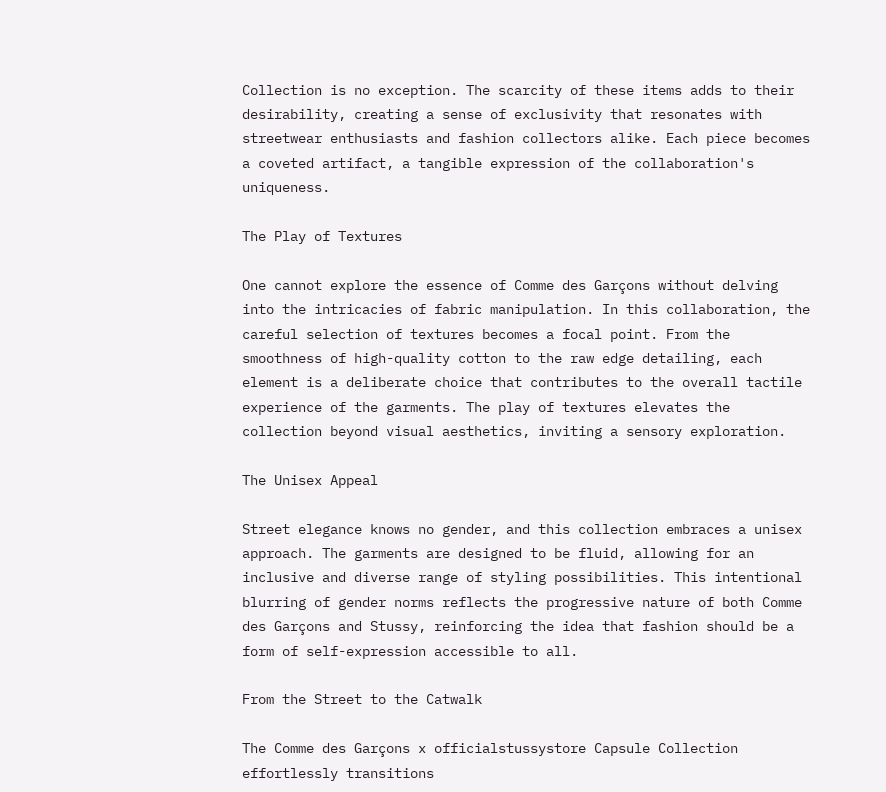Collection is no exception. The scarcity of these items adds to their desirability, creating a sense of exclusivity that resonates with streetwear enthusiasts and fashion collectors alike. Each piece becomes a coveted artifact, a tangible expression of the collaboration's uniqueness.

The Play of Textures

One cannot explore the essence of Comme des Garçons without delving into the intricacies of fabric manipulation. In this collaboration, the careful selection of textures becomes a focal point. From the smoothness of high-quality cotton to the raw edge detailing, each element is a deliberate choice that contributes to the overall tactile experience of the garments. The play of textures elevates the collection beyond visual aesthetics, inviting a sensory exploration.

The Unisex Appeal

Street elegance knows no gender, and this collection embraces a unisex approach. The garments are designed to be fluid, allowing for an inclusive and diverse range of styling possibilities. This intentional blurring of gender norms reflects the progressive nature of both Comme des Garçons and Stussy, reinforcing the idea that fashion should be a form of self-expression accessible to all.

From the Street to the Catwalk

The Comme des Garçons x officialstussystore Capsule Collection effortlessly transitions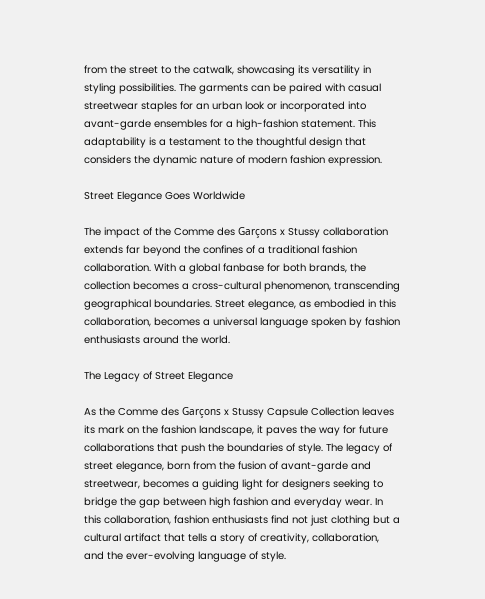from the street to the catwalk, showcasing its versatility in styling possibilities. The garments can be paired with casual streetwear staples for an urban look or incorporated into avant-garde ensembles for a high-fashion statement. This adaptability is a testament to the thoughtful design that considers the dynamic nature of modern fashion expression.

Street Elegance Goes Worldwide

The impact of the Comme des Garçons x Stussy collaboration extends far beyond the confines of a traditional fashion collaboration. With a global fanbase for both brands, the collection becomes a cross-cultural phenomenon, transcending geographical boundaries. Street elegance, as embodied in this collaboration, becomes a universal language spoken by fashion enthusiasts around the world.

The Legacy of Street Elegance

As the Comme des Garçons x Stussy Capsule Collection leaves its mark on the fashion landscape, it paves the way for future collaborations that push the boundaries of style. The legacy of street elegance, born from the fusion of avant-garde and streetwear, becomes a guiding light for designers seeking to bridge the gap between high fashion and everyday wear. In this collaboration, fashion enthusiasts find not just clothing but a cultural artifact that tells a story of creativity, collaboration, and the ever-evolving language of style.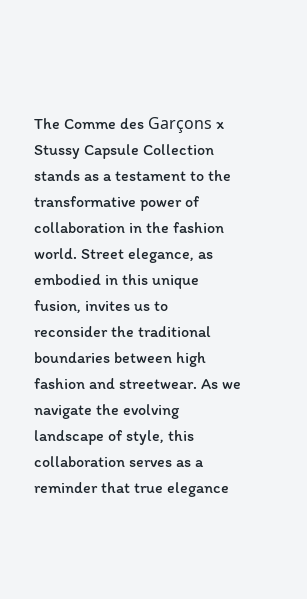The Comme des Garçons x Stussy Capsule Collection stands as a testament to the transformative power of collaboration in the fashion world. Street elegance, as embodied in this unique fusion, invites us to reconsider the traditional boundaries between high fashion and streetwear. As we navigate the evolving landscape of style, this collaboration serves as a reminder that true elegance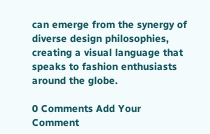can emerge from the synergy of diverse design philosophies, creating a visual language that speaks to fashion enthusiasts around the globe.

0 Comments Add Your Comment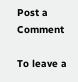Post a Comment

To leave a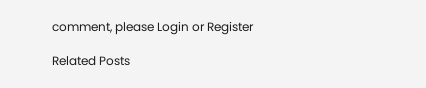comment, please Login or Register

Related Posts